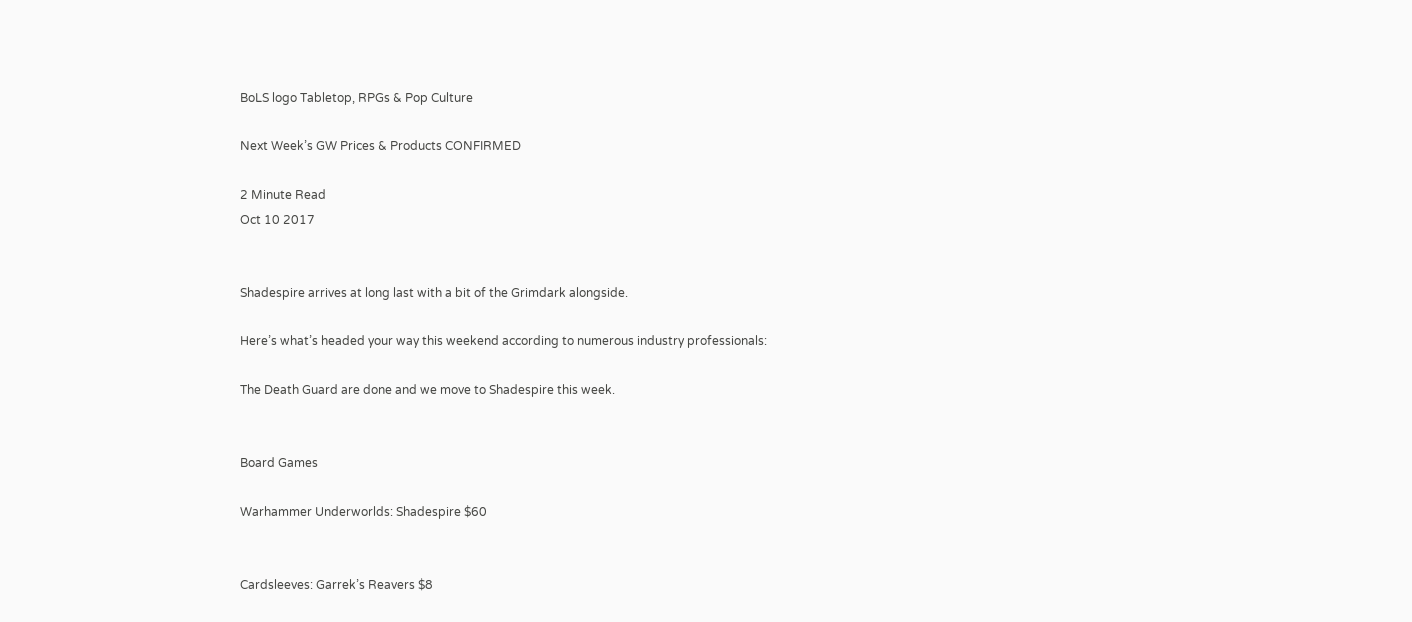BoLS logo Tabletop, RPGs & Pop Culture

Next Week’s GW Prices & Products CONFIRMED

2 Minute Read
Oct 10 2017


Shadespire arrives at long last with a bit of the Grimdark alongside.

Here’s what’s headed your way this weekend according to numerous industry professionals:

The Death Guard are done and we move to Shadespire this week.


Board Games

Warhammer Underworlds: Shadespire $60


Cardsleeves: Garrek’s Reavers $8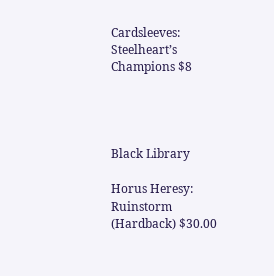Cardsleeves: Steelheart’s Champions $8




Black Library

Horus Heresy: Ruinstorm (Hardback) $30.00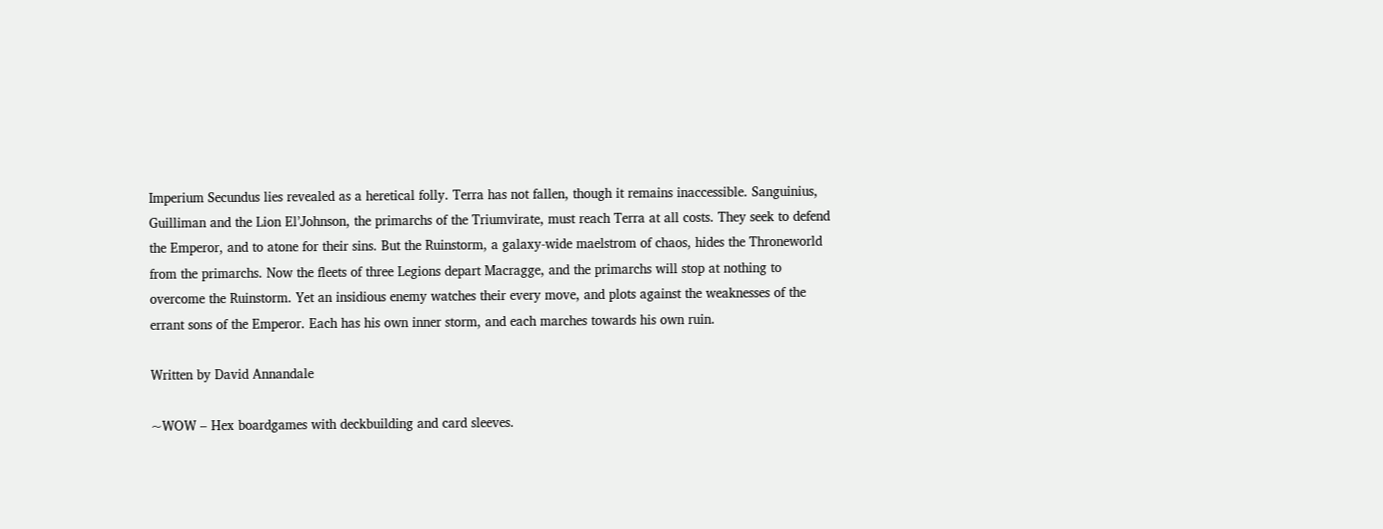Imperium Secundus lies revealed as a heretical folly. Terra has not fallen, though it remains inaccessible. Sanguinius, Guilliman and the Lion El’Johnson, the primarchs of the Triumvirate, must reach Terra at all costs. They seek to defend the Emperor, and to atone for their sins. But the Ruinstorm, a galaxy-wide maelstrom of chaos, hides the Throneworld from the primarchs. Now the fleets of three Legions depart Macragge, and the primarchs will stop at nothing to overcome the Ruinstorm. Yet an insidious enemy watches their every move, and plots against the weaknesses of the errant sons of the Emperor. Each has his own inner storm, and each marches towards his own ruin.

Written by David Annandale

~WOW – Hex boardgames with deckbuilding and card sleeves.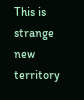This is strange new territory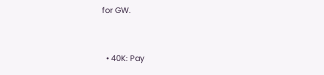for GW.


  • 40K: Pay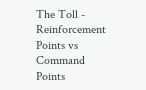The Toll - Reinforcement Points vs Command Points